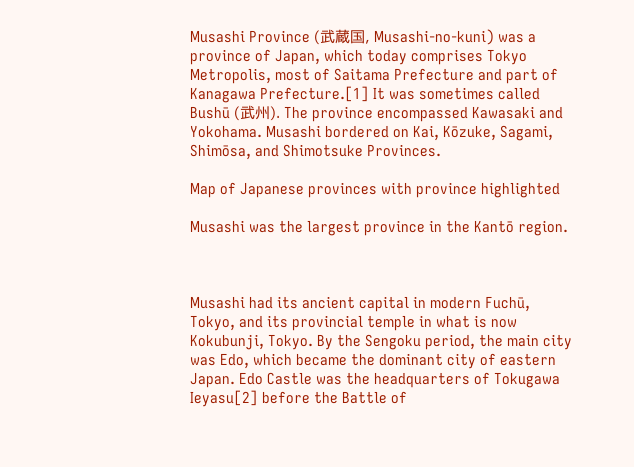Musashi Province (武蔵国, Musashi-no-kuni) was a province of Japan, which today comprises Tokyo Metropolis, most of Saitama Prefecture and part of Kanagawa Prefecture.[1] It was sometimes called Bushū (武州). The province encompassed Kawasaki and Yokohama. Musashi bordered on Kai, Kōzuke, Sagami, Shimōsa, and Shimotsuke Provinces.

Map of Japanese provinces with province highlighted

Musashi was the largest province in the Kantō region.



Musashi had its ancient capital in modern Fuchū, Tokyo, and its provincial temple in what is now Kokubunji, Tokyo. By the Sengoku period, the main city was Edo, which became the dominant city of eastern Japan. Edo Castle was the headquarters of Tokugawa Ieyasu[2] before the Battle of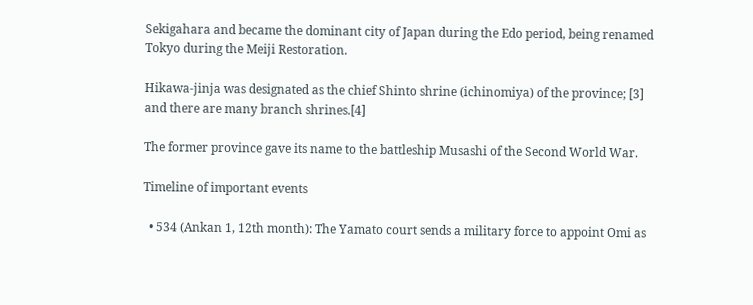Sekigahara and became the dominant city of Japan during the Edo period, being renamed Tokyo during the Meiji Restoration.

Hikawa-jinja was designated as the chief Shinto shrine (ichinomiya) of the province; [3] and there are many branch shrines.[4]

The former province gave its name to the battleship Musashi of the Second World War.

Timeline of important events

  • 534 (Ankan 1, 12th month): The Yamato court sends a military force to appoint Omi as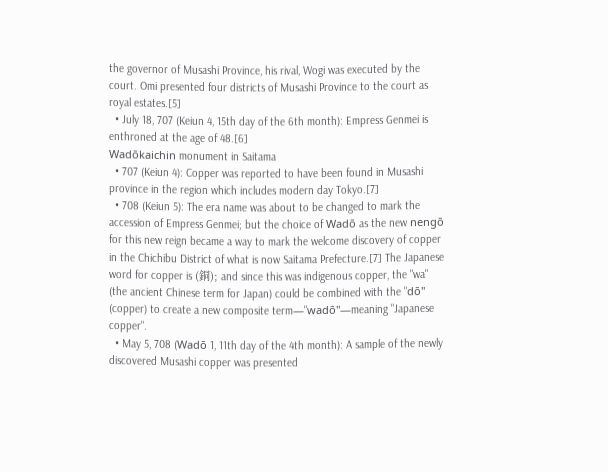the governor of Musashi Province, his rival, Wogi was executed by the court. Omi presented four districts of Musashi Province to the court as royal estates.[5]
  • July 18, 707 (Keiun 4, 15th day of the 6th month): Empress Genmei is enthroned at the age of 48.[6]
Wadōkaichin monument in Saitama
  • 707 (Keiun 4): Copper was reported to have been found in Musashi province in the region which includes modern day Tokyo.[7]
  • 708 (Keiun 5): The era name was about to be changed to mark the accession of Empress Genmei; but the choice of Wadō as the new nengō for this new reign became a way to mark the welcome discovery of copper in the Chichibu District of what is now Saitama Prefecture.[7] The Japanese word for copper is (銅); and since this was indigenous copper, the "wa" (the ancient Chinese term for Japan) could be combined with the "dō" (copper) to create a new composite term—"wadō"—meaning "Japanese copper".
  • May 5, 708 (Wadō 1, 11th day of the 4th month): A sample of the newly discovered Musashi copper was presented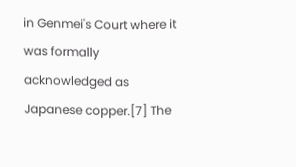in Genmei's Court where it was formally acknowledged as Japanese copper.[7] The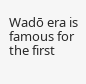Wadō era is famous for the first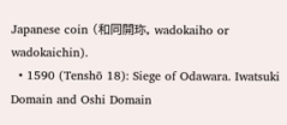Japanese coin (和同開珎, wadokaiho or wadokaichin).
  • 1590 (Tenshō 18): Siege of Odawara. Iwatsuki Domain and Oshi Domain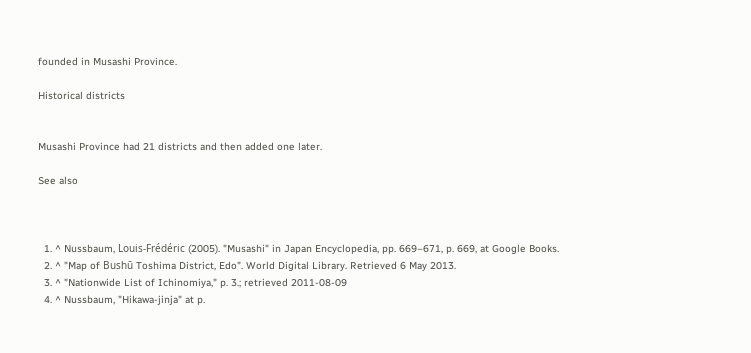founded in Musashi Province.

Historical districts


Musashi Province had 21 districts and then added one later.

See also



  1. ^ Nussbaum, Louis-Frédéric (2005). "Musashi" in Japan Encyclopedia, pp. 669–671, p. 669, at Google Books.
  2. ^ "Map of Bushū Toshima District, Edo". World Digital Library. Retrieved 6 May 2013.
  3. ^ "Nationwide List of Ichinomiya," p. 3.; retrieved 2011-08-09
  4. ^ Nussbaum, "Hikawa-jinja" at p.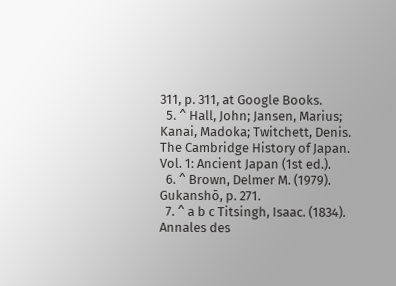311, p. 311, at Google Books.
  5. ^ Hall, John; Jansen, Marius; Kanai, Madoka; Twitchett, Denis. The Cambridge History of Japan. Vol. 1: Ancient Japan (1st ed.).
  6. ^ Brown, Delmer M. (1979). Gukanshō, p. 271.
  7. ^ a b c Titsingh, Isaac. (1834). Annales des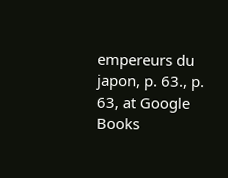empereurs du japon, p. 63., p. 63, at Google Books